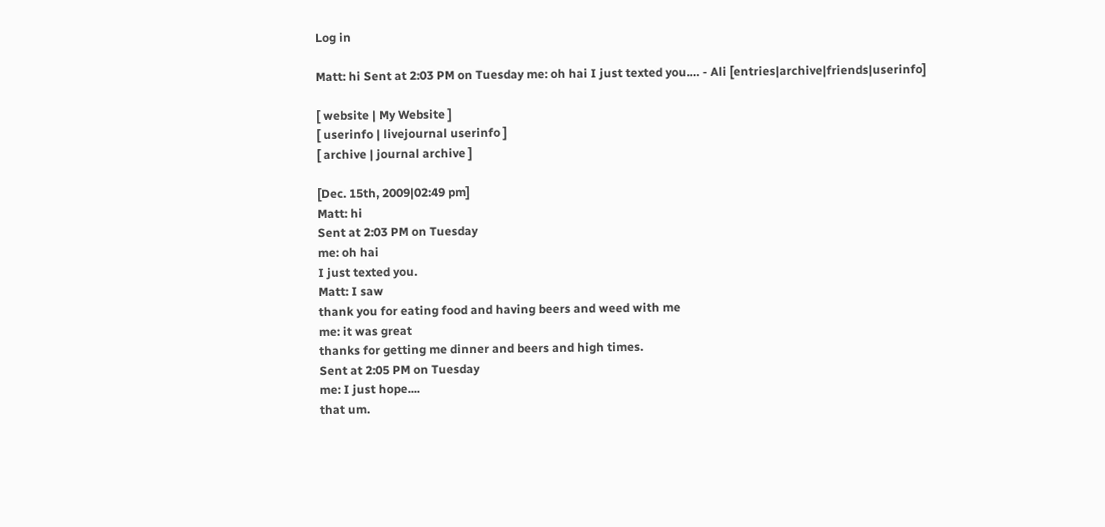Log in

Matt: hi Sent at 2:03 PM on Tuesday me: oh hai I just texted you.… - Ali [entries|archive|friends|userinfo]

[ website | My Website ]
[ userinfo | livejournal userinfo ]
[ archive | journal archive ]

[Dec. 15th, 2009|02:49 pm]
Matt: hi
Sent at 2:03 PM on Tuesday
me: oh hai
I just texted you.
Matt: I saw
thank you for eating food and having beers and weed with me
me: it was great
thanks for getting me dinner and beers and high times.
Sent at 2:05 PM on Tuesday
me: I just hope....
that um.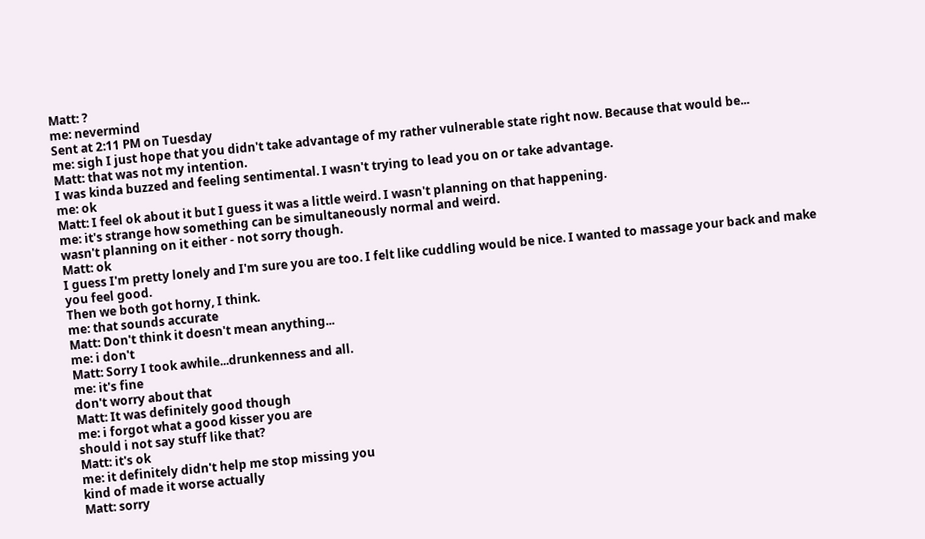Matt: ?
me: nevermind
Sent at 2:11 PM on Tuesday
me: sigh I just hope that you didn't take advantage of my rather vulnerable state right now. Because that would be...
Matt: that was not my intention.
I was kinda buzzed and feeling sentimental. I wasn't trying to lead you on or take advantage.
me: ok
Matt: I feel ok about it but I guess it was a little weird. I wasn't planning on that happening.
me: it's strange how something can be simultaneously normal and weird.
wasn't planning on it either - not sorry though.
Matt: ok
I guess I'm pretty lonely and I'm sure you are too. I felt like cuddling would be nice. I wanted to massage your back and make you feel good.
Then we both got horny, I think.
me: that sounds accurate
Matt: Don't think it doesn't mean anything...
me: i don't
Matt: Sorry I took awhile...drunkenness and all.
me: it's fine
don't worry about that
Matt: It was definitely good though
me: i forgot what a good kisser you are
should i not say stuff like that?
Matt: it's ok
me: it definitely didn't help me stop missing you
kind of made it worse actually
Matt: sorry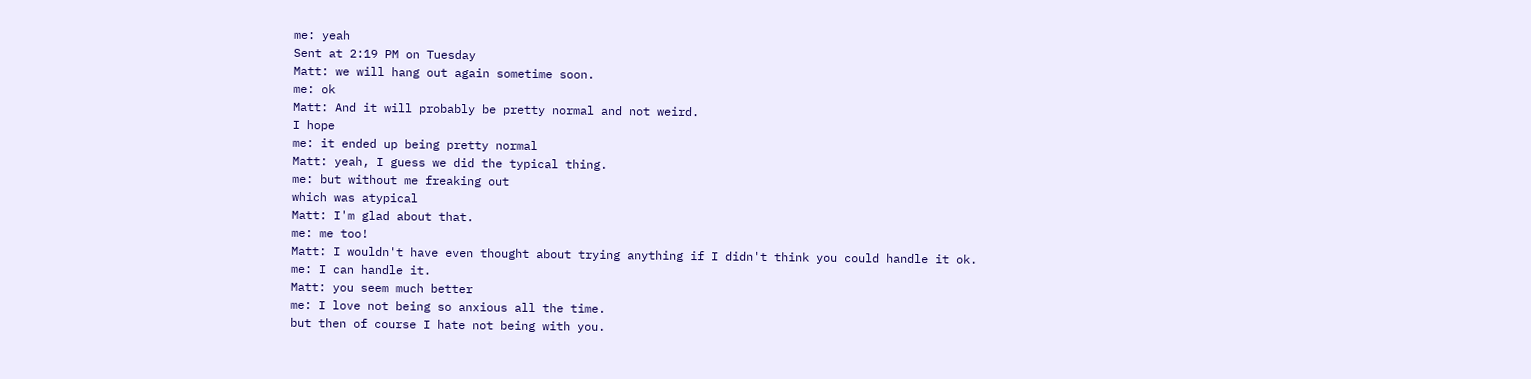me: yeah
Sent at 2:19 PM on Tuesday
Matt: we will hang out again sometime soon.
me: ok
Matt: And it will probably be pretty normal and not weird.
I hope
me: it ended up being pretty normal
Matt: yeah, I guess we did the typical thing.
me: but without me freaking out
which was atypical
Matt: I'm glad about that.
me: me too!
Matt: I wouldn't have even thought about trying anything if I didn't think you could handle it ok.
me: I can handle it.
Matt: you seem much better
me: I love not being so anxious all the time.
but then of course I hate not being with you.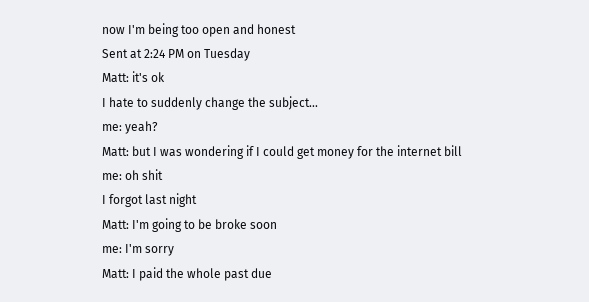now I'm being too open and honest
Sent at 2:24 PM on Tuesday
Matt: it's ok
I hate to suddenly change the subject...
me: yeah?
Matt: but I was wondering if I could get money for the internet bill
me: oh shit
I forgot last night
Matt: I'm going to be broke soon
me: I'm sorry
Matt: I paid the whole past due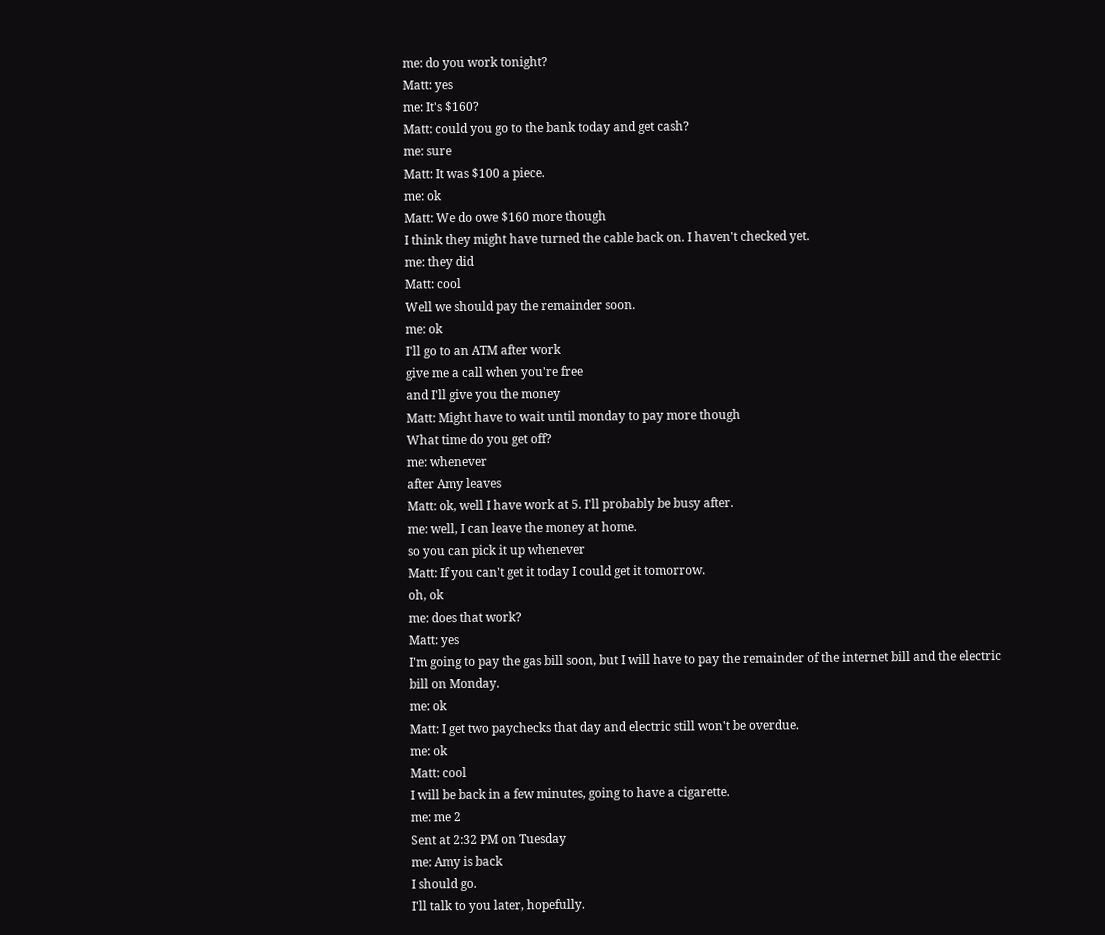me: do you work tonight?
Matt: yes
me: It's $160?
Matt: could you go to the bank today and get cash?
me: sure
Matt: It was $100 a piece.
me: ok
Matt: We do owe $160 more though
I think they might have turned the cable back on. I haven't checked yet.
me: they did
Matt: cool
Well we should pay the remainder soon.
me: ok
I'll go to an ATM after work
give me a call when you're free
and I'll give you the money
Matt: Might have to wait until monday to pay more though
What time do you get off?
me: whenever
after Amy leaves
Matt: ok, well I have work at 5. I'll probably be busy after.
me: well, I can leave the money at home.
so you can pick it up whenever
Matt: If you can't get it today I could get it tomorrow.
oh, ok
me: does that work?
Matt: yes
I'm going to pay the gas bill soon, but I will have to pay the remainder of the internet bill and the electric bill on Monday.
me: ok
Matt: I get two paychecks that day and electric still won't be overdue.
me: ok
Matt: cool
I will be back in a few minutes, going to have a cigarette.
me: me 2
Sent at 2:32 PM on Tuesday
me: Amy is back
I should go.
I'll talk to you later, hopefully.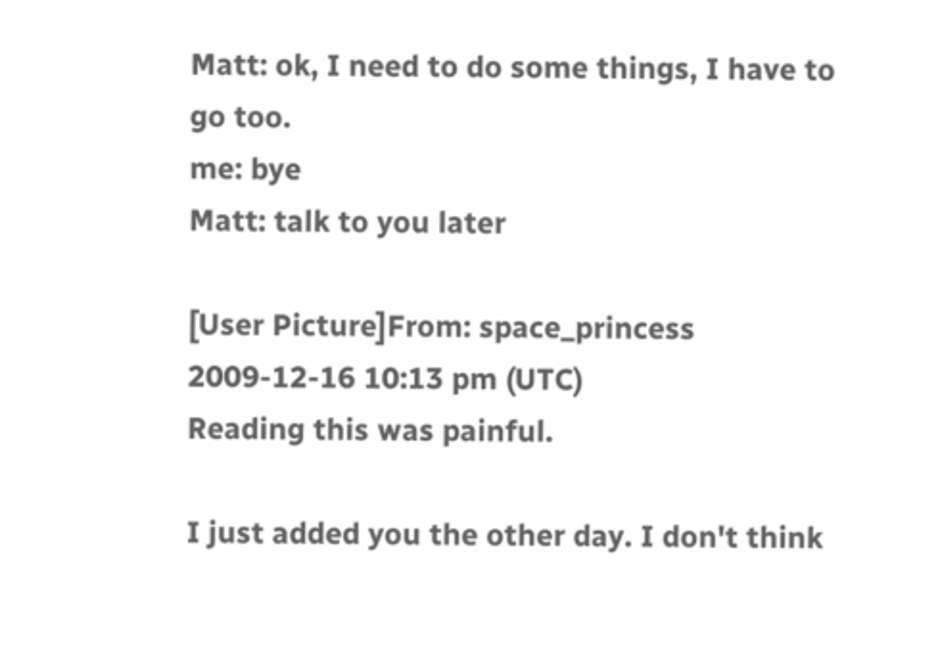Matt: ok, I need to do some things, I have to go too.
me: bye
Matt: talk to you later

[User Picture]From: space_princess
2009-12-16 10:13 pm (UTC)
Reading this was painful.

I just added you the other day. I don't think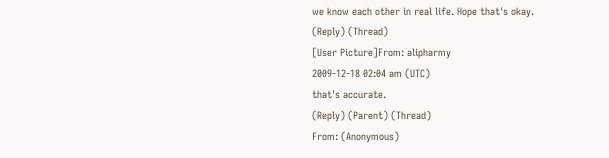we know each other in real life. Hope that's okay.
(Reply) (Thread)
[User Picture]From: alipharmy
2009-12-18 02:04 am (UTC)
that's accurate.
(Reply) (Parent) (Thread)
From: (Anonymous)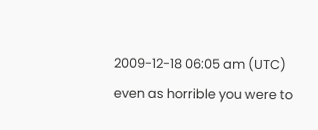2009-12-18 06:05 am (UTC)
even as horrible you were to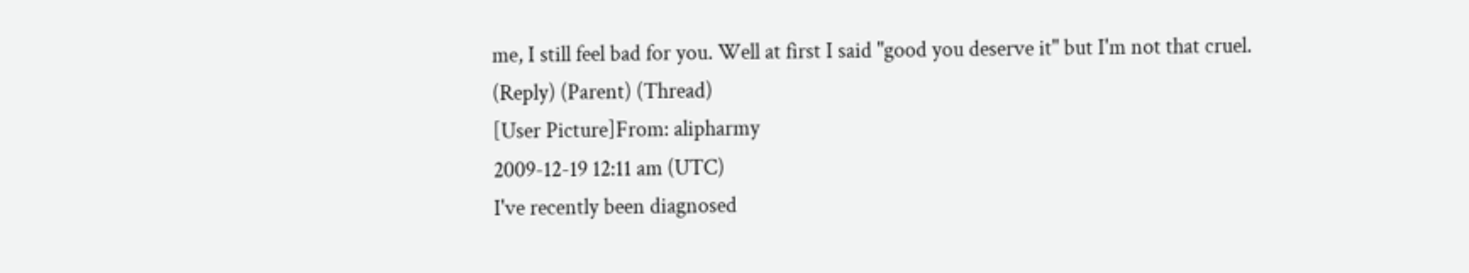me, I still feel bad for you. Well at first I said "good you deserve it" but I'm not that cruel.
(Reply) (Parent) (Thread)
[User Picture]From: alipharmy
2009-12-19 12:11 am (UTC)
I've recently been diagnosed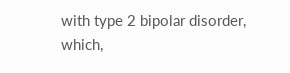with type 2 bipolar disorder, which,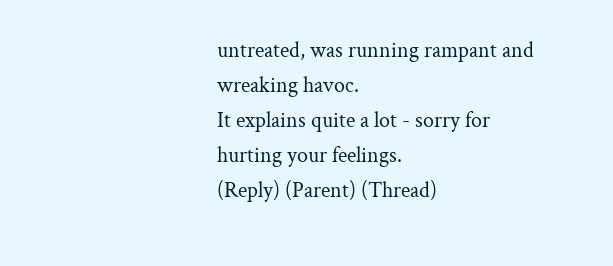untreated, was running rampant and wreaking havoc.
It explains quite a lot - sorry for hurting your feelings.
(Reply) (Parent) (Thread)